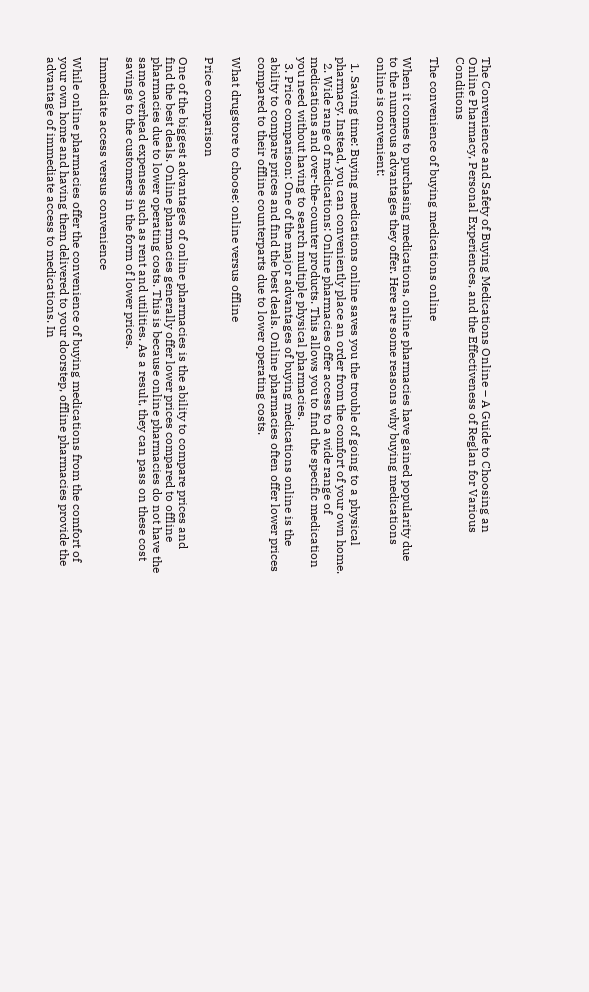The Convenience and Safety of Buying Medications Online – A Guide to Choosing an Online Pharmacy, Personal Experiences, and the Effectiveness of Reglan for Various Conditions

The convenience of buying medications online

When it comes to purchasing medications, online pharmacies have gained popularity due to the numerous advantages they offer. Here are some reasons why buying medications online is convenient:

  1. Saving time: Buying medications online saves you the trouble of going to a physical pharmacy. Instead, you can conveniently place an order from the comfort of your own home.
  2. Wide range of medications: Online pharmacies offer access to a wide range of medications and over-the-counter products. This allows you to find the specific medication you need without having to search multiple physical pharmacies.
  3. Price comparison: One of the major advantages of buying medications online is the ability to compare prices and find the best deals. Online pharmacies often offer lower prices compared to their offline counterparts due to lower operating costs.

What drugstore to choose: online versus offline

Price comparison

One of the biggest advantages of online pharmacies is the ability to compare prices and find the best deals. Online pharmacies generally offer lower prices compared to offline pharmacies due to lower operating costs. This is because online pharmacies do not have the same overhead expenses such as rent and utilities. As a result, they can pass on these cost savings to the customers in the form of lower prices.

Immediate access versus convenience

While online pharmacies offer the convenience of buying medications from the comfort of your own home and having them delivered to your doorstep, offline pharmacies provide the advantage of immediate access to medications. In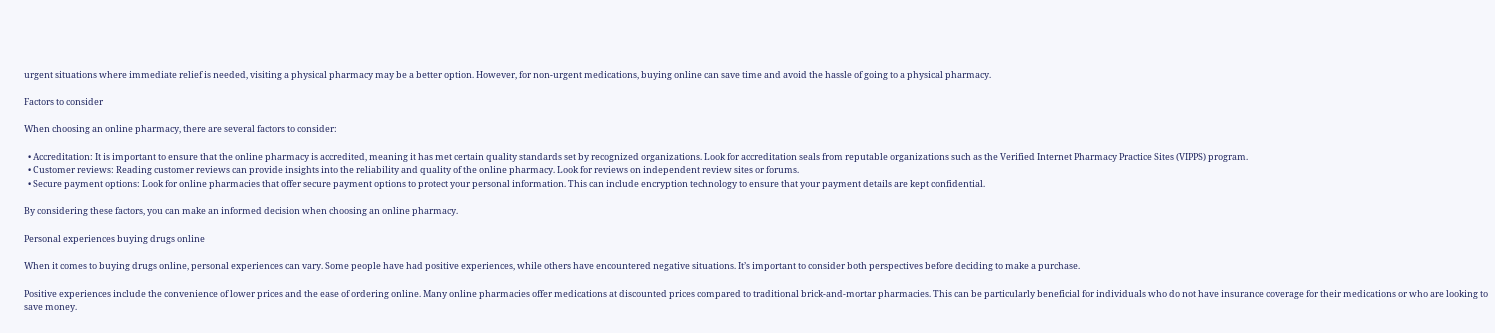urgent situations where immediate relief is needed, visiting a physical pharmacy may be a better option. However, for non-urgent medications, buying online can save time and avoid the hassle of going to a physical pharmacy.

Factors to consider

When choosing an online pharmacy, there are several factors to consider:

  • Accreditation: It is important to ensure that the online pharmacy is accredited, meaning it has met certain quality standards set by recognized organizations. Look for accreditation seals from reputable organizations such as the Verified Internet Pharmacy Practice Sites (VIPPS) program.
  • Customer reviews: Reading customer reviews can provide insights into the reliability and quality of the online pharmacy. Look for reviews on independent review sites or forums.
  • Secure payment options: Look for online pharmacies that offer secure payment options to protect your personal information. This can include encryption technology to ensure that your payment details are kept confidential.

By considering these factors, you can make an informed decision when choosing an online pharmacy.

Personal experiences buying drugs online

When it comes to buying drugs online, personal experiences can vary. Some people have had positive experiences, while others have encountered negative situations. It’s important to consider both perspectives before deciding to make a purchase.

Positive experiences include the convenience of lower prices and the ease of ordering online. Many online pharmacies offer medications at discounted prices compared to traditional brick-and-mortar pharmacies. This can be particularly beneficial for individuals who do not have insurance coverage for their medications or who are looking to save money.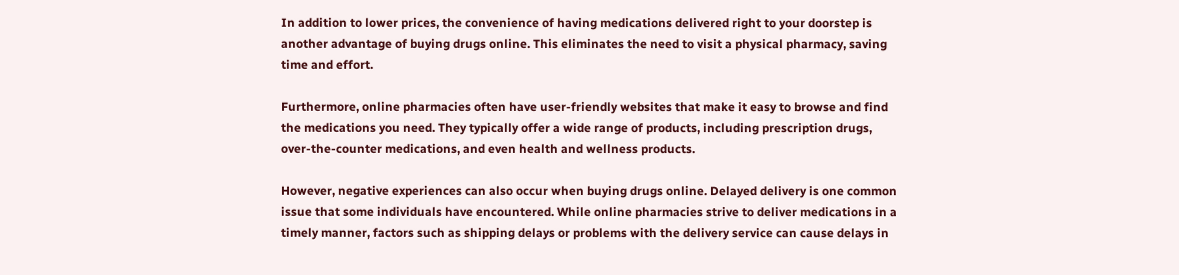In addition to lower prices, the convenience of having medications delivered right to your doorstep is another advantage of buying drugs online. This eliminates the need to visit a physical pharmacy, saving time and effort.

Furthermore, online pharmacies often have user-friendly websites that make it easy to browse and find the medications you need. They typically offer a wide range of products, including prescription drugs, over-the-counter medications, and even health and wellness products.

However, negative experiences can also occur when buying drugs online. Delayed delivery is one common issue that some individuals have encountered. While online pharmacies strive to deliver medications in a timely manner, factors such as shipping delays or problems with the delivery service can cause delays in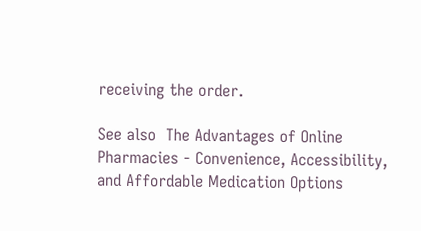receiving the order.

See also  The Advantages of Online Pharmacies - Convenience, Accessibility, and Affordable Medication Options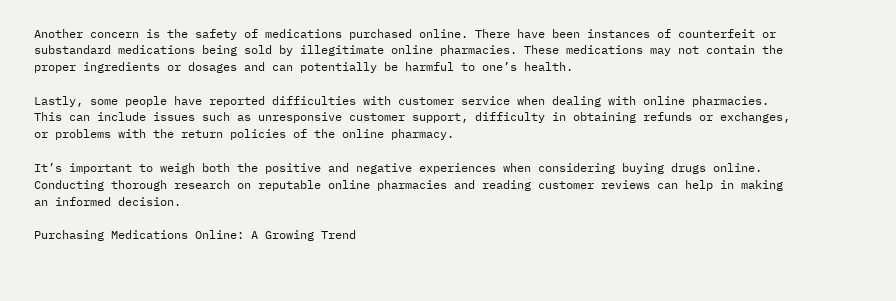Another concern is the safety of medications purchased online. There have been instances of counterfeit or substandard medications being sold by illegitimate online pharmacies. These medications may not contain the proper ingredients or dosages and can potentially be harmful to one’s health.

Lastly, some people have reported difficulties with customer service when dealing with online pharmacies. This can include issues such as unresponsive customer support, difficulty in obtaining refunds or exchanges, or problems with the return policies of the online pharmacy.

It’s important to weigh both the positive and negative experiences when considering buying drugs online. Conducting thorough research on reputable online pharmacies and reading customer reviews can help in making an informed decision.

Purchasing Medications Online: A Growing Trend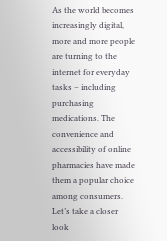As the world becomes increasingly digital, more and more people are turning to the internet for everyday tasks – including purchasing medications. The convenience and accessibility of online pharmacies have made them a popular choice among consumers. Let’s take a closer look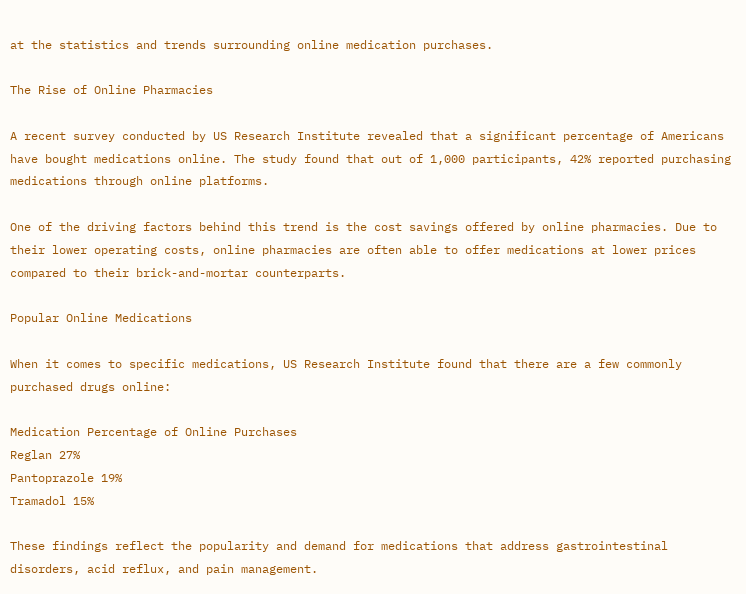at the statistics and trends surrounding online medication purchases.

The Rise of Online Pharmacies

A recent survey conducted by US Research Institute revealed that a significant percentage of Americans have bought medications online. The study found that out of 1,000 participants, 42% reported purchasing medications through online platforms.

One of the driving factors behind this trend is the cost savings offered by online pharmacies. Due to their lower operating costs, online pharmacies are often able to offer medications at lower prices compared to their brick-and-mortar counterparts.

Popular Online Medications

When it comes to specific medications, US Research Institute found that there are a few commonly purchased drugs online:

Medication Percentage of Online Purchases
Reglan 27%
Pantoprazole 19%
Tramadol 15%

These findings reflect the popularity and demand for medications that address gastrointestinal disorders, acid reflux, and pain management.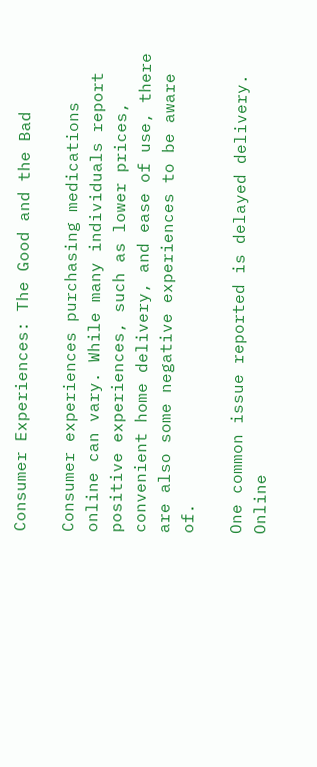Consumer Experiences: The Good and the Bad

Consumer experiences purchasing medications online can vary. While many individuals report positive experiences, such as lower prices, convenient home delivery, and ease of use, there are also some negative experiences to be aware of.

One common issue reported is delayed delivery. Online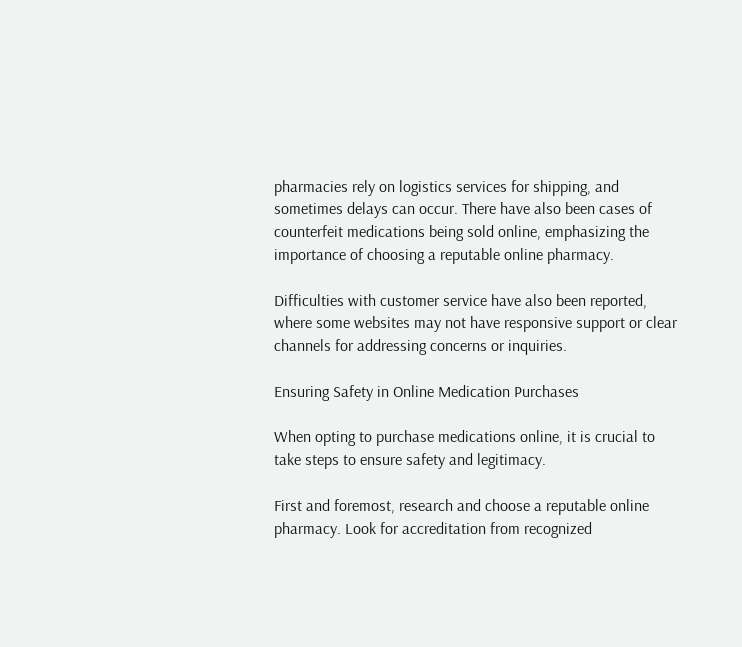pharmacies rely on logistics services for shipping, and sometimes delays can occur. There have also been cases of counterfeit medications being sold online, emphasizing the importance of choosing a reputable online pharmacy.

Difficulties with customer service have also been reported, where some websites may not have responsive support or clear channels for addressing concerns or inquiries.

Ensuring Safety in Online Medication Purchases

When opting to purchase medications online, it is crucial to take steps to ensure safety and legitimacy.

First and foremost, research and choose a reputable online pharmacy. Look for accreditation from recognized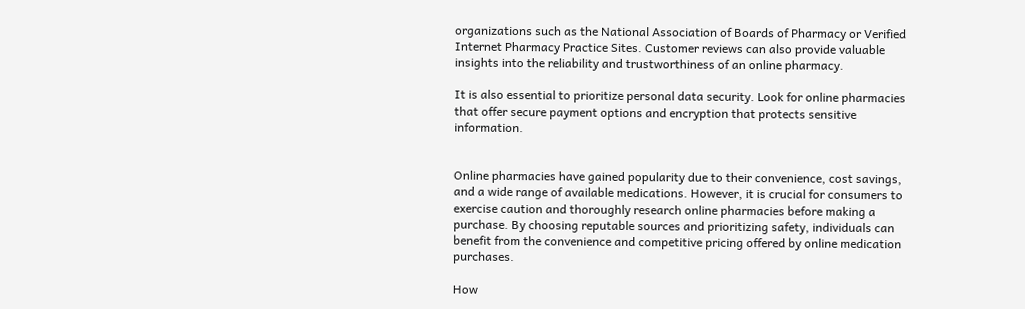organizations such as the National Association of Boards of Pharmacy or Verified Internet Pharmacy Practice Sites. Customer reviews can also provide valuable insights into the reliability and trustworthiness of an online pharmacy.

It is also essential to prioritize personal data security. Look for online pharmacies that offer secure payment options and encryption that protects sensitive information.


Online pharmacies have gained popularity due to their convenience, cost savings, and a wide range of available medications. However, it is crucial for consumers to exercise caution and thoroughly research online pharmacies before making a purchase. By choosing reputable sources and prioritizing safety, individuals can benefit from the convenience and competitive pricing offered by online medication purchases.

How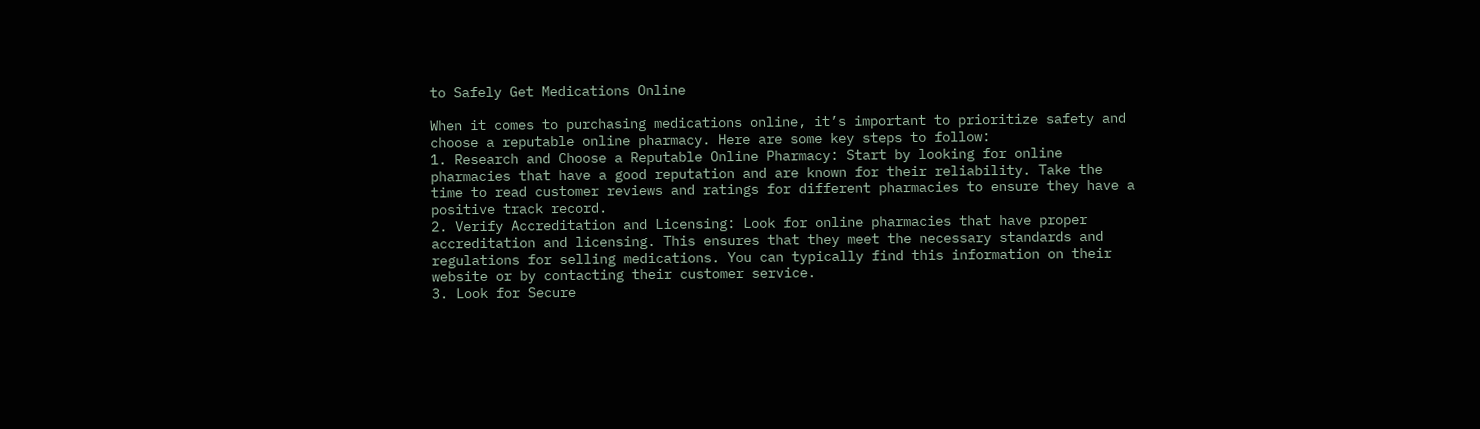to Safely Get Medications Online

When it comes to purchasing medications online, it’s important to prioritize safety and choose a reputable online pharmacy. Here are some key steps to follow:
1. Research and Choose a Reputable Online Pharmacy: Start by looking for online pharmacies that have a good reputation and are known for their reliability. Take the time to read customer reviews and ratings for different pharmacies to ensure they have a positive track record.
2. Verify Accreditation and Licensing: Look for online pharmacies that have proper accreditation and licensing. This ensures that they meet the necessary standards and regulations for selling medications. You can typically find this information on their website or by contacting their customer service.
3. Look for Secure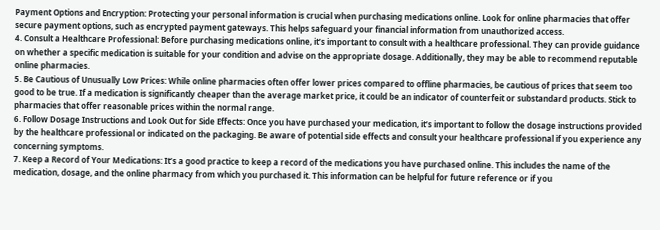Payment Options and Encryption: Protecting your personal information is crucial when purchasing medications online. Look for online pharmacies that offer secure payment options, such as encrypted payment gateways. This helps safeguard your financial information from unauthorized access.
4. Consult a Healthcare Professional: Before purchasing medications online, it’s important to consult with a healthcare professional. They can provide guidance on whether a specific medication is suitable for your condition and advise on the appropriate dosage. Additionally, they may be able to recommend reputable online pharmacies.
5. Be Cautious of Unusually Low Prices: While online pharmacies often offer lower prices compared to offline pharmacies, be cautious of prices that seem too good to be true. If a medication is significantly cheaper than the average market price, it could be an indicator of counterfeit or substandard products. Stick to pharmacies that offer reasonable prices within the normal range.
6. Follow Dosage Instructions and Look Out for Side Effects: Once you have purchased your medication, it’s important to follow the dosage instructions provided by the healthcare professional or indicated on the packaging. Be aware of potential side effects and consult your healthcare professional if you experience any concerning symptoms.
7. Keep a Record of Your Medications: It’s a good practice to keep a record of the medications you have purchased online. This includes the name of the medication, dosage, and the online pharmacy from which you purchased it. This information can be helpful for future reference or if you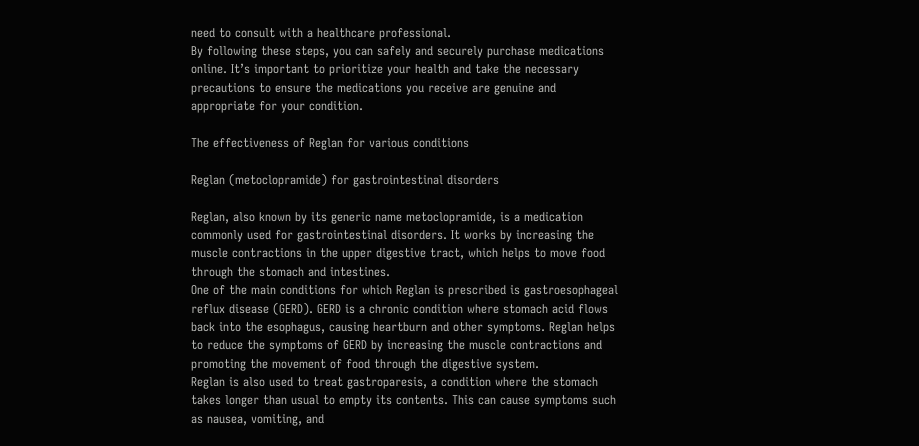need to consult with a healthcare professional.
By following these steps, you can safely and securely purchase medications online. It’s important to prioritize your health and take the necessary precautions to ensure the medications you receive are genuine and appropriate for your condition.

The effectiveness of Reglan for various conditions

Reglan (metoclopramide) for gastrointestinal disorders

Reglan, also known by its generic name metoclopramide, is a medication commonly used for gastrointestinal disorders. It works by increasing the muscle contractions in the upper digestive tract, which helps to move food through the stomach and intestines.
One of the main conditions for which Reglan is prescribed is gastroesophageal reflux disease (GERD). GERD is a chronic condition where stomach acid flows back into the esophagus, causing heartburn and other symptoms. Reglan helps to reduce the symptoms of GERD by increasing the muscle contractions and promoting the movement of food through the digestive system.
Reglan is also used to treat gastroparesis, a condition where the stomach takes longer than usual to empty its contents. This can cause symptoms such as nausea, vomiting, and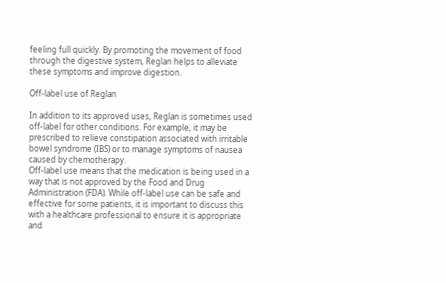feeling full quickly. By promoting the movement of food through the digestive system, Reglan helps to alleviate these symptoms and improve digestion.

Off-label use of Reglan

In addition to its approved uses, Reglan is sometimes used off-label for other conditions. For example, it may be prescribed to relieve constipation associated with irritable bowel syndrome (IBS) or to manage symptoms of nausea caused by chemotherapy.
Off-label use means that the medication is being used in a way that is not approved by the Food and Drug Administration (FDA). While off-label use can be safe and effective for some patients, it is important to discuss this with a healthcare professional to ensure it is appropriate and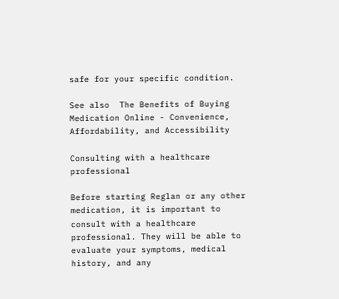safe for your specific condition.

See also  The Benefits of Buying Medication Online - Convenience, Affordability, and Accessibility

Consulting with a healthcare professional

Before starting Reglan or any other medication, it is important to consult with a healthcare professional. They will be able to evaluate your symptoms, medical history, and any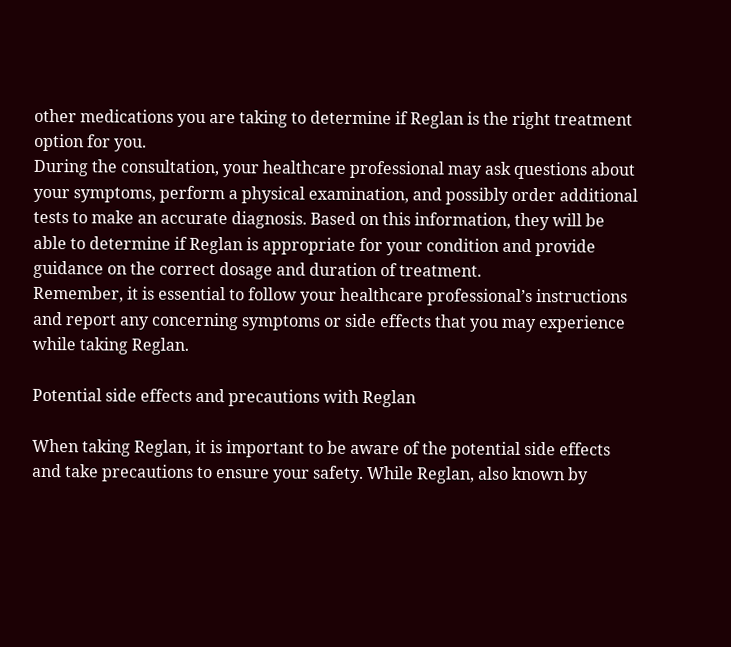other medications you are taking to determine if Reglan is the right treatment option for you.
During the consultation, your healthcare professional may ask questions about your symptoms, perform a physical examination, and possibly order additional tests to make an accurate diagnosis. Based on this information, they will be able to determine if Reglan is appropriate for your condition and provide guidance on the correct dosage and duration of treatment.
Remember, it is essential to follow your healthcare professional’s instructions and report any concerning symptoms or side effects that you may experience while taking Reglan.

Potential side effects and precautions with Reglan

When taking Reglan, it is important to be aware of the potential side effects and take precautions to ensure your safety. While Reglan, also known by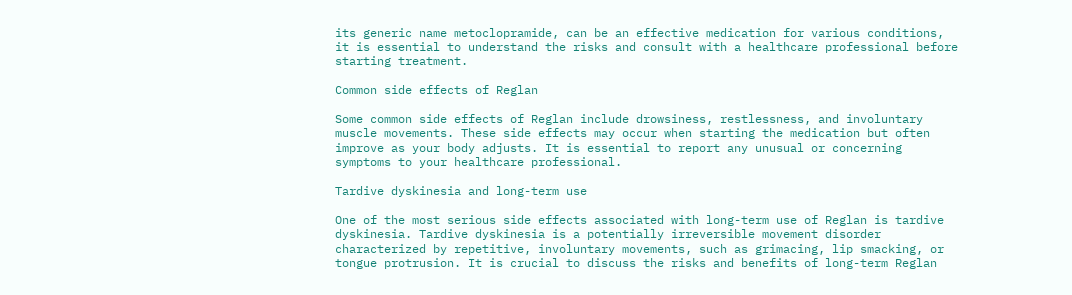its generic name metoclopramide, can be an effective medication for various conditions, it is essential to understand the risks and consult with a healthcare professional before starting treatment.

Common side effects of Reglan

Some common side effects of Reglan include drowsiness, restlessness, and involuntary muscle movements. These side effects may occur when starting the medication but often improve as your body adjusts. It is essential to report any unusual or concerning symptoms to your healthcare professional.

Tardive dyskinesia and long-term use

One of the most serious side effects associated with long-term use of Reglan is tardive dyskinesia. Tardive dyskinesia is a potentially irreversible movement disorder characterized by repetitive, involuntary movements, such as grimacing, lip smacking, or tongue protrusion. It is crucial to discuss the risks and benefits of long-term Reglan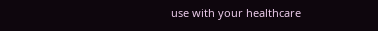use with your healthcare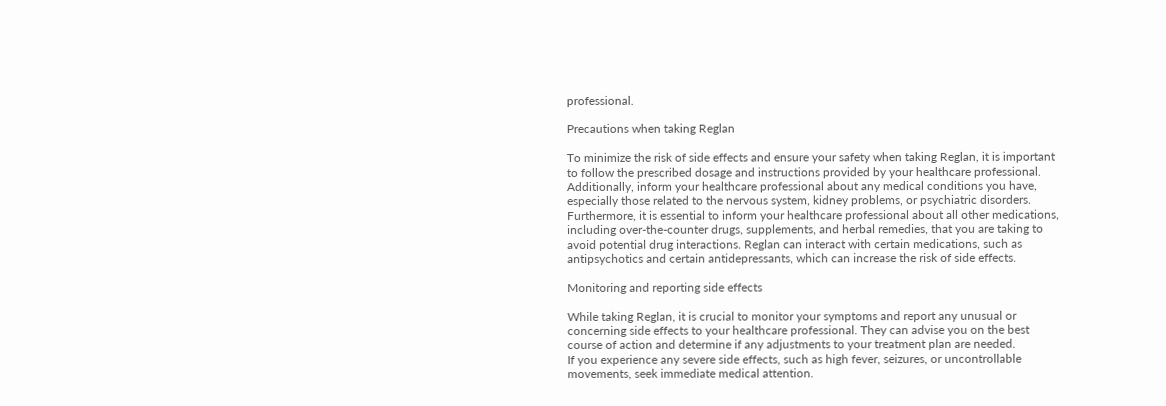professional.

Precautions when taking Reglan

To minimize the risk of side effects and ensure your safety when taking Reglan, it is important to follow the prescribed dosage and instructions provided by your healthcare professional. Additionally, inform your healthcare professional about any medical conditions you have, especially those related to the nervous system, kidney problems, or psychiatric disorders.
Furthermore, it is essential to inform your healthcare professional about all other medications, including over-the-counter drugs, supplements, and herbal remedies, that you are taking to avoid potential drug interactions. Reglan can interact with certain medications, such as antipsychotics and certain antidepressants, which can increase the risk of side effects.

Monitoring and reporting side effects

While taking Reglan, it is crucial to monitor your symptoms and report any unusual or concerning side effects to your healthcare professional. They can advise you on the best course of action and determine if any adjustments to your treatment plan are needed.
If you experience any severe side effects, such as high fever, seizures, or uncontrollable movements, seek immediate medical attention.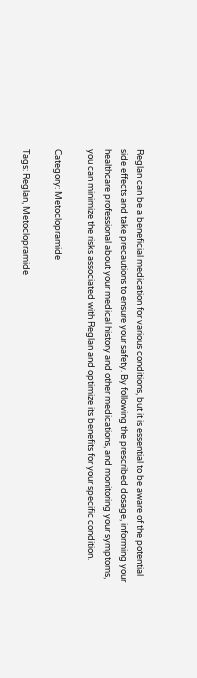Reglan can be a beneficial medication for various conditions, but it is essential to be aware of the potential side effects and take precautions to ensure your safety. By following the prescribed dosage, informing your healthcare professional about your medical history and other medications, and monitoring your symptoms, you can minimize the risks associated with Reglan and optimize its benefits for your specific condition.

Category: Metoclopramide

Tags: Reglan, Metoclopramide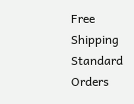Free Shipping
Standard Orders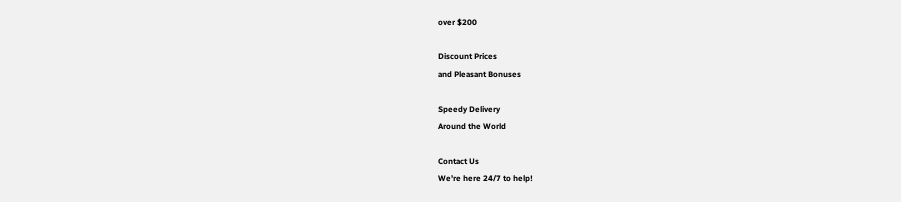over $200

Discount Prices
and Pleasant Bonuses

Speedy Delivery
Around the World

Contact Us
We're here 24/7 to help!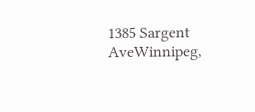1385 Sargent AveWinnipeg,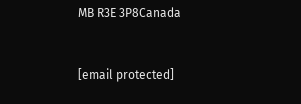MB R3E 3P8Canada


[email protected]